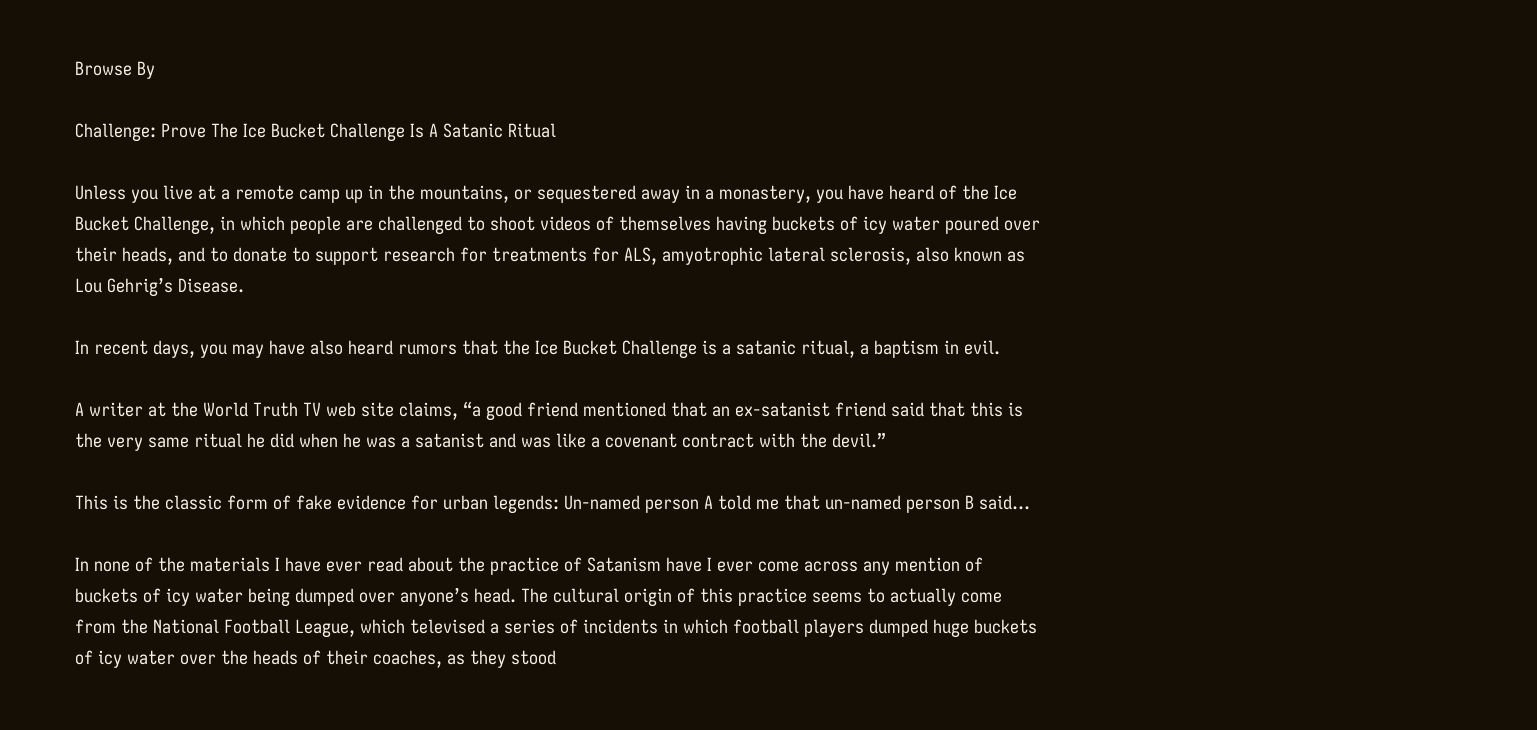Browse By

Challenge: Prove The Ice Bucket Challenge Is A Satanic Ritual

Unless you live at a remote camp up in the mountains, or sequestered away in a monastery, you have heard of the Ice Bucket Challenge, in which people are challenged to shoot videos of themselves having buckets of icy water poured over their heads, and to donate to support research for treatments for ALS, amyotrophic lateral sclerosis, also known as Lou Gehrig’s Disease.

In recent days, you may have also heard rumors that the Ice Bucket Challenge is a satanic ritual, a baptism in evil.

A writer at the World Truth TV web site claims, “a good friend mentioned that an ex-satanist friend said that this is the very same ritual he did when he was a satanist and was like a covenant contract with the devil.”

This is the classic form of fake evidence for urban legends: Un-named person A told me that un-named person B said…

In none of the materials I have ever read about the practice of Satanism have I ever come across any mention of buckets of icy water being dumped over anyone’s head. The cultural origin of this practice seems to actually come from the National Football League, which televised a series of incidents in which football players dumped huge buckets of icy water over the heads of their coaches, as they stood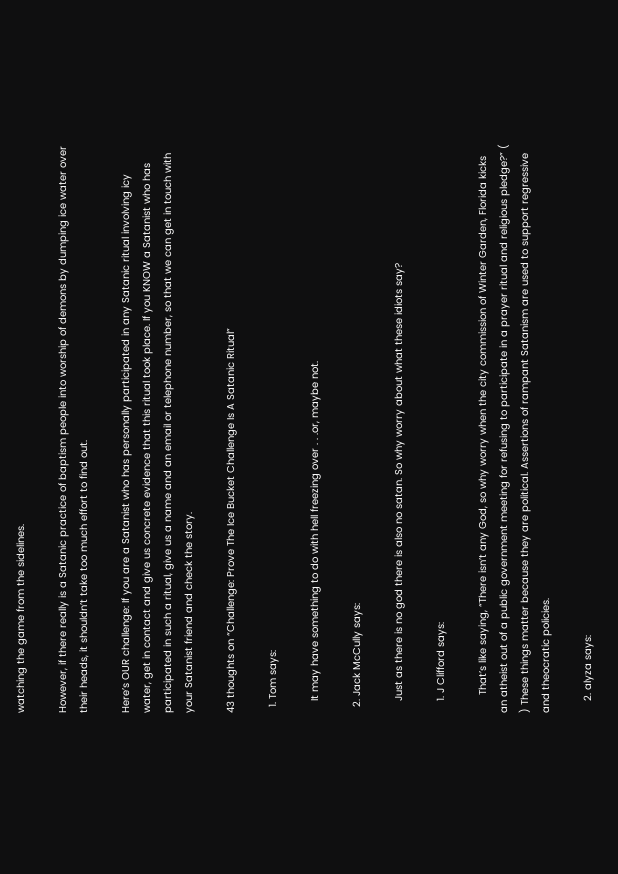watching the game from the sidelines.

However, if there really is a Satanic practice of baptism people into worship of demons by dumping ice water over their heads, it shouldn’t take too much effort to find out.

Here’s OUR challenge: If you are a Satanist who has personally participated in any Satanic ritual involving icy water, get in contact and give us concrete evidence that this ritual took place. If you KNOW a Satanist who has participated in such a ritual, give us a name and an email or telephone number, so that we can get in touch with your Satanist friend and check the story.

43 thoughts on “Challenge: Prove The Ice Bucket Challenge Is A Satanic Ritual”

  1. Tom says:

    It may have something to do with hell freezing over . . .or, maybe not.

  2. Jack McCully says:

    Just as there is no god there is also no satan. So why worry about what these idiots say?

    1. J Clifford says:

      That’s like saying, “There isn’t any God, so why worry when the city commission of Winter Garden, Florida kicks an atheist out of a public government meeting for refusing to participate in a prayer ritual and religious pledge?” ( ) These things matter because they are political. Assertions of rampant Satanism are used to support regressive and theocratic policies.

    2. alyza says: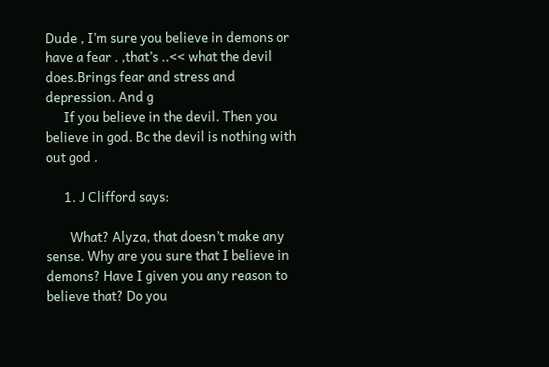Dude , I’m sure you believe in demons or have a fear . ,that’s ..<< what the devil does.Brings fear and stress and depression. And g
      If you believe in the devil. Then you believe in god. Bc the devil is nothing with out god .

      1. J Clifford says:

        What? Alyza, that doesn’t make any sense. Why are you sure that I believe in demons? Have I given you any reason to believe that? Do you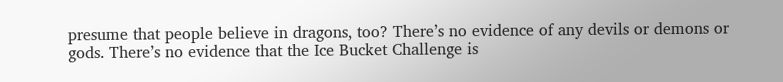presume that people believe in dragons, too? There’s no evidence of any devils or demons or gods. There’s no evidence that the Ice Bucket Challenge is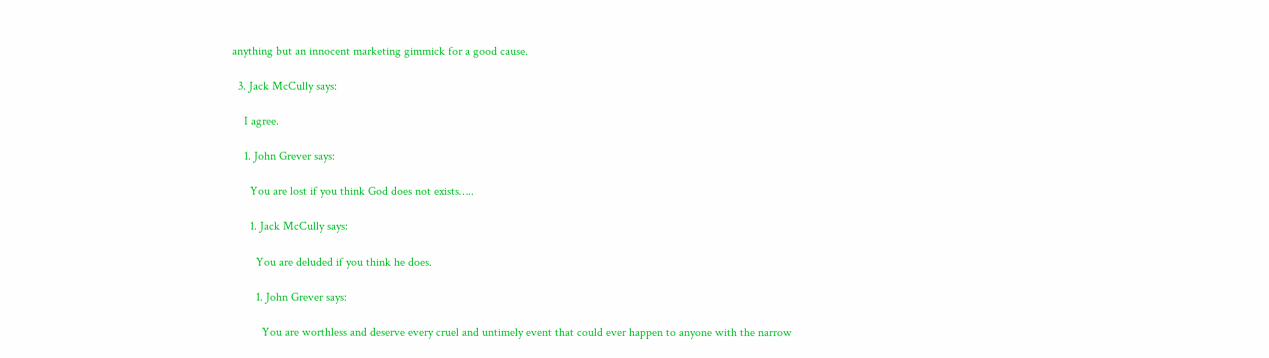anything but an innocent marketing gimmick for a good cause.

  3. Jack McCully says:

    I agree.

    1. John Grever says:

      You are lost if you think God does not exists…..

      1. Jack McCully says:

        You are deluded if you think he does.

        1. John Grever says:

          You are worthless and deserve every cruel and untimely event that could ever happen to anyone with the narrow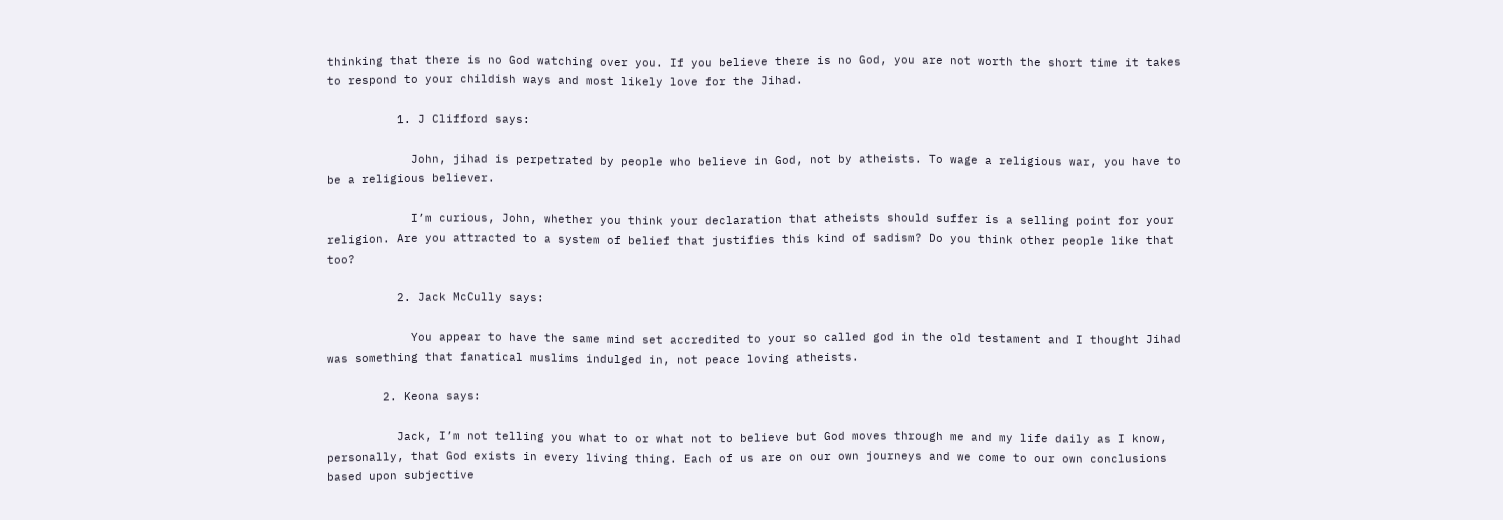thinking that there is no God watching over you. If you believe there is no God, you are not worth the short time it takes to respond to your childish ways and most likely love for the Jihad.

          1. J Clifford says:

            John, jihad is perpetrated by people who believe in God, not by atheists. To wage a religious war, you have to be a religious believer.

            I’m curious, John, whether you think your declaration that atheists should suffer is a selling point for your religion. Are you attracted to a system of belief that justifies this kind of sadism? Do you think other people like that too?

          2. Jack McCully says:

            You appear to have the same mind set accredited to your so called god in the old testament and I thought Jihad was something that fanatical muslims indulged in, not peace loving atheists.

        2. Keona says:

          Jack, I’m not telling you what to or what not to believe but God moves through me and my life daily as I know, personally, that God exists in every living thing. Each of us are on our own journeys and we come to our own conclusions based upon subjective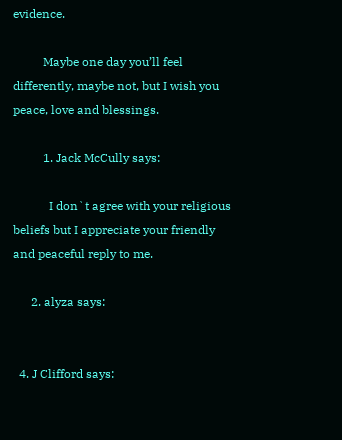evidence.

          Maybe one day you’ll feel differently, maybe not, but I wish you peace, love and blessings.

          1. Jack McCully says:

            I don`t agree with your religious beliefs but I appreciate your friendly and peaceful reply to me.

      2. alyza says:


  4. J Clifford says: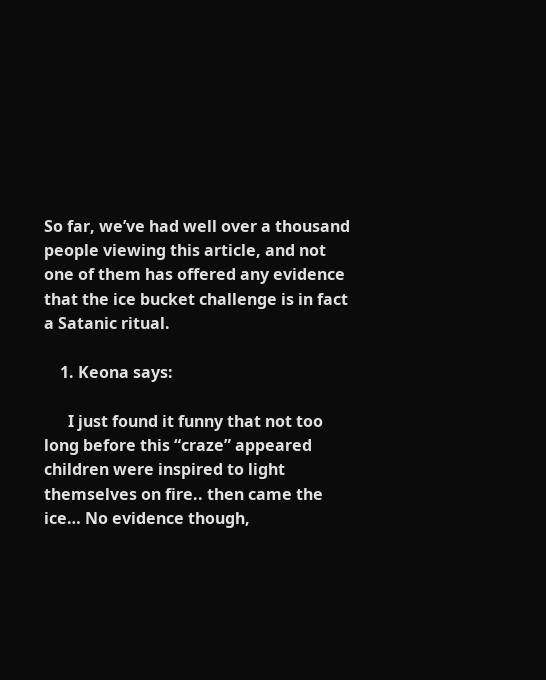So far, we’ve had well over a thousand people viewing this article, and not one of them has offered any evidence that the ice bucket challenge is in fact a Satanic ritual.

    1. Keona says:

      I just found it funny that not too long before this “craze” appeared children were inspired to light themselves on fire.. then came the ice… No evidence though,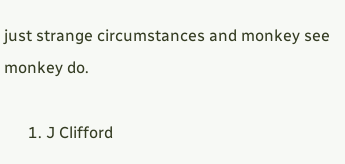just strange circumstances and monkey see monkey do.

      1. J Clifford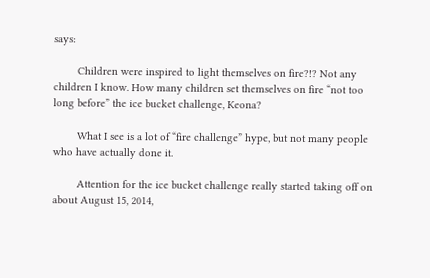says:

        Children were inspired to light themselves on fire?!? Not any children I know. How many children set themselves on fire “not too long before” the ice bucket challenge, Keona?

        What I see is a lot of “fire challenge” hype, but not many people who have actually done it.

        Attention for the ice bucket challenge really started taking off on about August 15, 2014,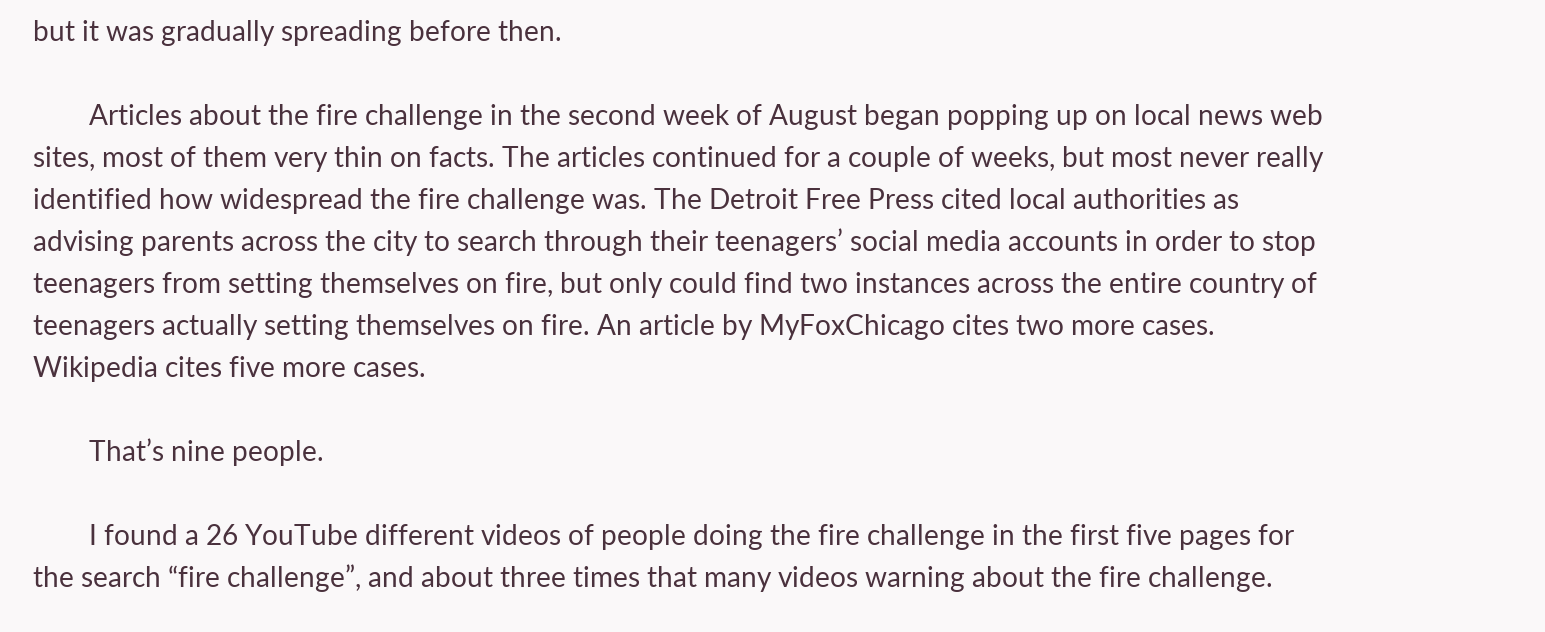but it was gradually spreading before then.

        Articles about the fire challenge in the second week of August began popping up on local news web sites, most of them very thin on facts. The articles continued for a couple of weeks, but most never really identified how widespread the fire challenge was. The Detroit Free Press cited local authorities as advising parents across the city to search through their teenagers’ social media accounts in order to stop teenagers from setting themselves on fire, but only could find two instances across the entire country of teenagers actually setting themselves on fire. An article by MyFoxChicago cites two more cases. Wikipedia cites five more cases.

        That’s nine people.

        I found a 26 YouTube different videos of people doing the fire challenge in the first five pages for the search “fire challenge”, and about three times that many videos warning about the fire challenge.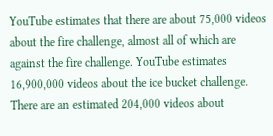YouTube estimates that there are about 75,000 videos about the fire challenge, almost all of which are against the fire challenge. YouTube estimates 16,900,000 videos about the ice bucket challenge. There are an estimated 204,000 videos about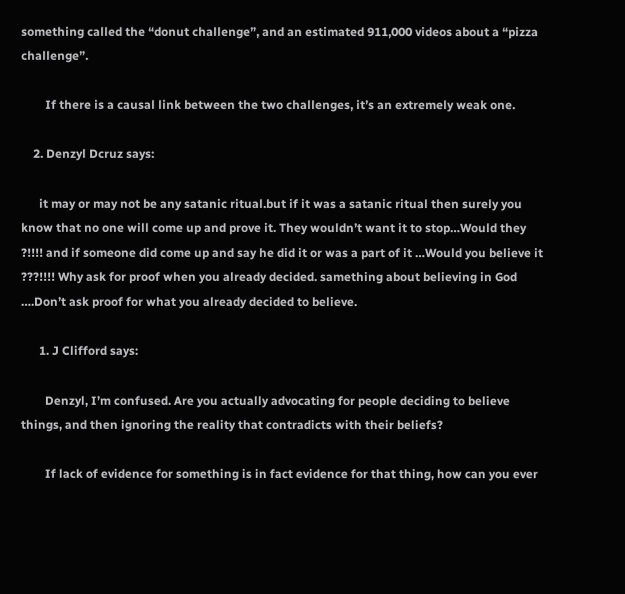something called the “donut challenge”, and an estimated 911,000 videos about a “pizza challenge”.

        If there is a causal link between the two challenges, it’s an extremely weak one.

    2. Denzyl Dcruz says:

      it may or may not be any satanic ritual.but if it was a satanic ritual then surely you know that no one will come up and prove it. They wouldn’t want it to stop…Would they ?!!!! and if someone did come up and say he did it or was a part of it …Would you believe it ???!!!! Why ask for proof when you already decided. samething about believing in God ….Don’t ask proof for what you already decided to believe.

      1. J Clifford says:

        Denzyl, I’m confused. Are you actually advocating for people deciding to believe things, and then ignoring the reality that contradicts with their beliefs?

        If lack of evidence for something is in fact evidence for that thing, how can you ever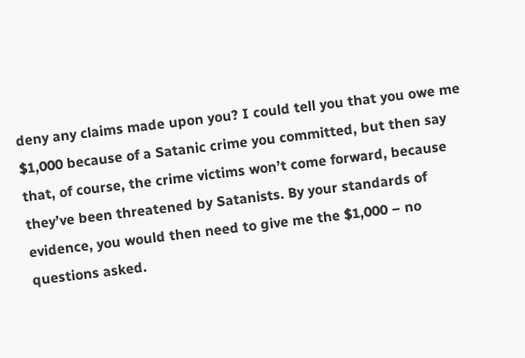deny any claims made upon you? I could tell you that you owe me $1,000 because of a Satanic crime you committed, but then say that, of course, the crime victims won’t come forward, because they’ve been threatened by Satanists. By your standards of evidence, you would then need to give me the $1,000 – no questions asked.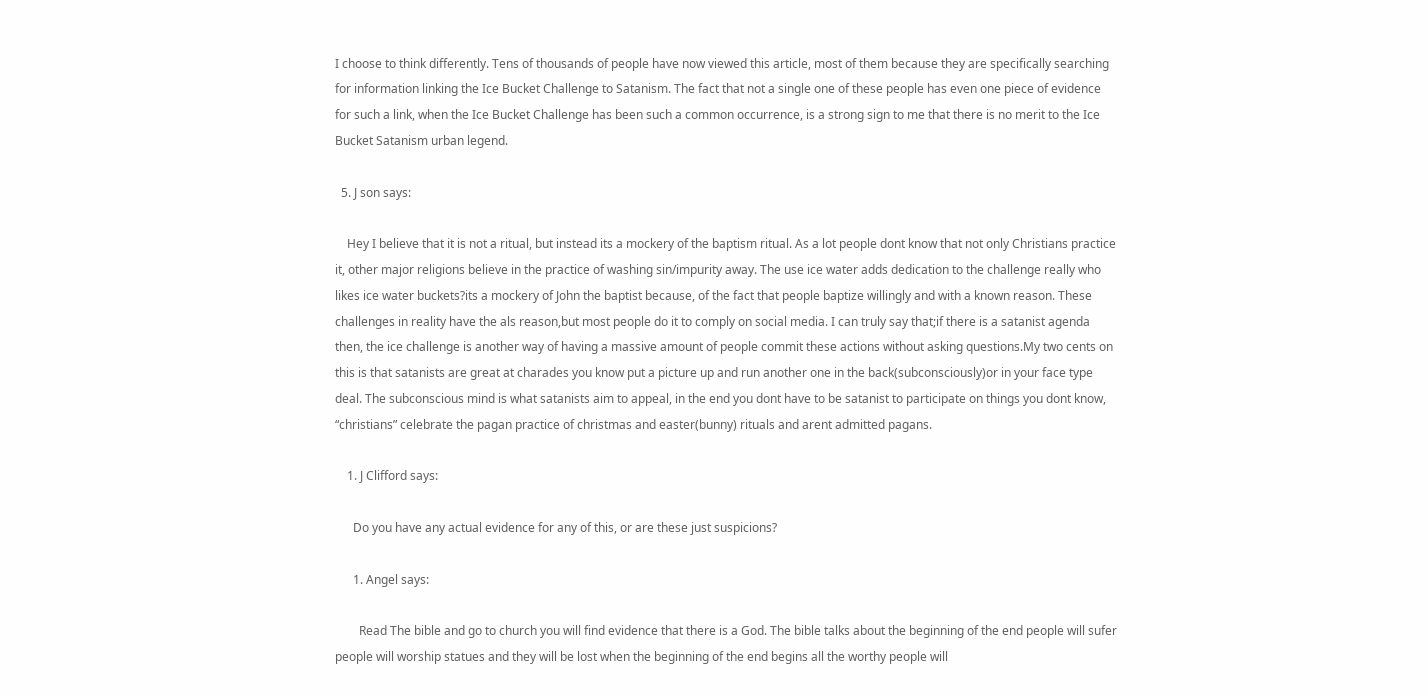I choose to think differently. Tens of thousands of people have now viewed this article, most of them because they are specifically searching for information linking the Ice Bucket Challenge to Satanism. The fact that not a single one of these people has even one piece of evidence for such a link, when the Ice Bucket Challenge has been such a common occurrence, is a strong sign to me that there is no merit to the Ice Bucket Satanism urban legend.

  5. J son says:

    Hey I believe that it is not a ritual, but instead its a mockery of the baptism ritual. As a lot people dont know that not only Christians practice it, other major religions believe in the practice of washing sin/impurity away. The use ice water adds dedication to the challenge really who likes ice water buckets?its a mockery of John the baptist because, of the fact that people baptize willingly and with a known reason. These challenges in reality have the als reason,but most people do it to comply on social media. I can truly say that;if there is a satanist agenda then, the ice challenge is another way of having a massive amount of people commit these actions without asking questions.My two cents on this is that satanists are great at charades you know put a picture up and run another one in the back(subconsciously)or in your face type deal. The subconscious mind is what satanists aim to appeal, in the end you dont have to be satanist to participate on things you dont know, “christians” celebrate the pagan practice of christmas and easter(bunny) rituals and arent admitted pagans.

    1. J Clifford says:

      Do you have any actual evidence for any of this, or are these just suspicions?

      1. Angel says:

        Read The bible and go to church you will find evidence that there is a God. The bible talks about the beginning of the end people will sufer people will worship statues and they will be lost when the beginning of the end begins all the worthy people will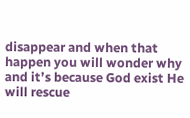disappear and when that happen you will wonder why and it’s because God exist He will rescue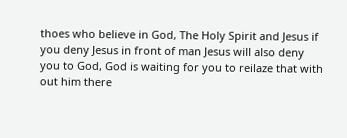thoes who believe in God, The Holy Spirit and Jesus if you deny Jesus in front of man Jesus will also deny you to God, God is waiting for you to reilaze that with out him there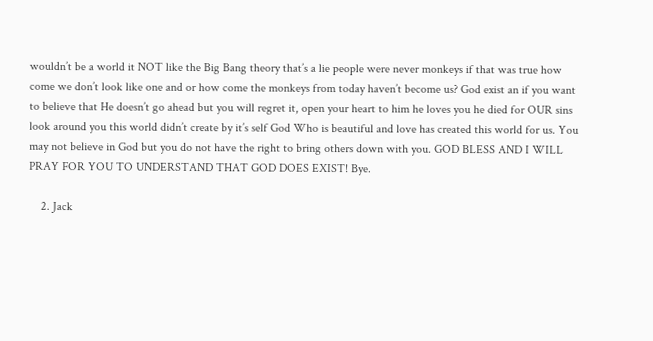wouldn’t be a world it NOT like the Big Bang theory that’s a lie people were never monkeys if that was true how come we don’t look like one and or how come the monkeys from today haven’t become us? God exist an if you want to believe that He doesn’t go ahead but you will regret it, open your heart to him he loves you he died for OUR sins look around you this world didn’t create by it’s self God Who is beautiful and love has created this world for us. You may not believe in God but you do not have the right to bring others down with you. GOD BLESS AND I WILL PRAY FOR YOU TO UNDERSTAND THAT GOD DOES EXIST! Bye.

    2. Jack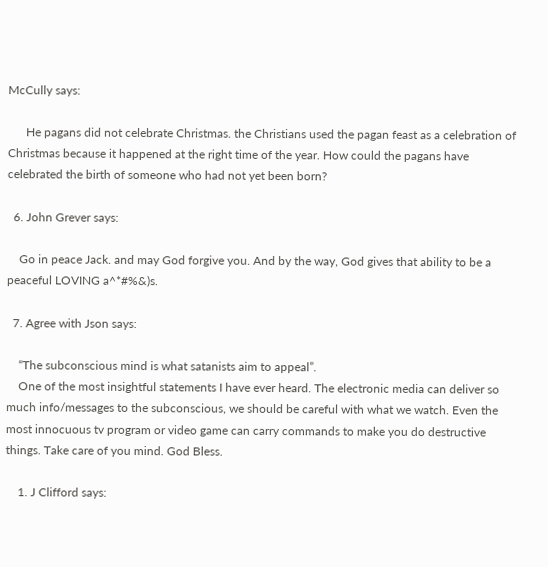McCully says:

      He pagans did not celebrate Christmas. the Christians used the pagan feast as a celebration of Christmas because it happened at the right time of the year. How could the pagans have celebrated the birth of someone who had not yet been born?

  6. John Grever says:

    Go in peace Jack. and may God forgive you. And by the way, God gives that ability to be a peaceful LOVING a^*#%&)s.

  7. Agree with Json says:

    “The subconscious mind is what satanists aim to appeal”.
    One of the most insightful statements I have ever heard. The electronic media can deliver so much info/messages to the subconscious, we should be careful with what we watch. Even the most innocuous tv program or video game can carry commands to make you do destructive things. Take care of you mind. God Bless.

    1. J Clifford says: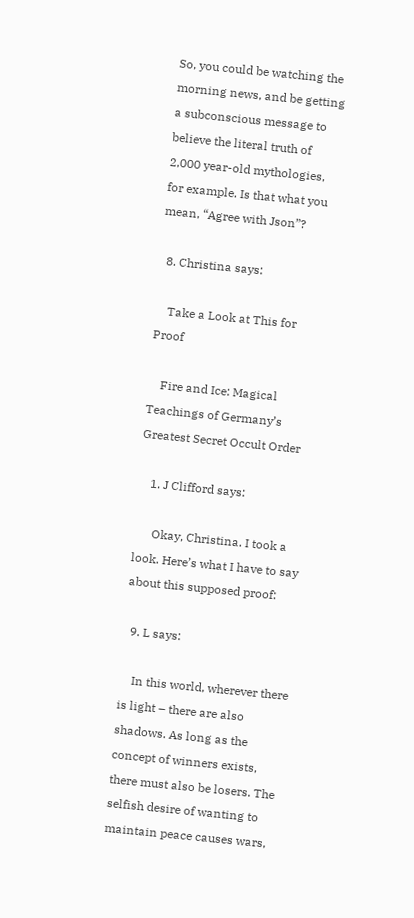So, you could be watching the morning news, and be getting a subconscious message to believe the literal truth of 2,000 year-old mythologies, for example. Is that what you mean, “Agree with Json”?

  8. Christina says:

    Take a Look at This for Proof

    Fire and Ice: Magical Teachings of Germany’s Greatest Secret Occult Order

    1. J Clifford says:

      Okay, Christina. I took a look. Here’s what I have to say about this supposed proof:

  9. L says:

    In this world, wherever there is light – there are also shadows. As long as the concept of winners exists, there must also be losers. The selfish desire of wanting to maintain peace causes wars,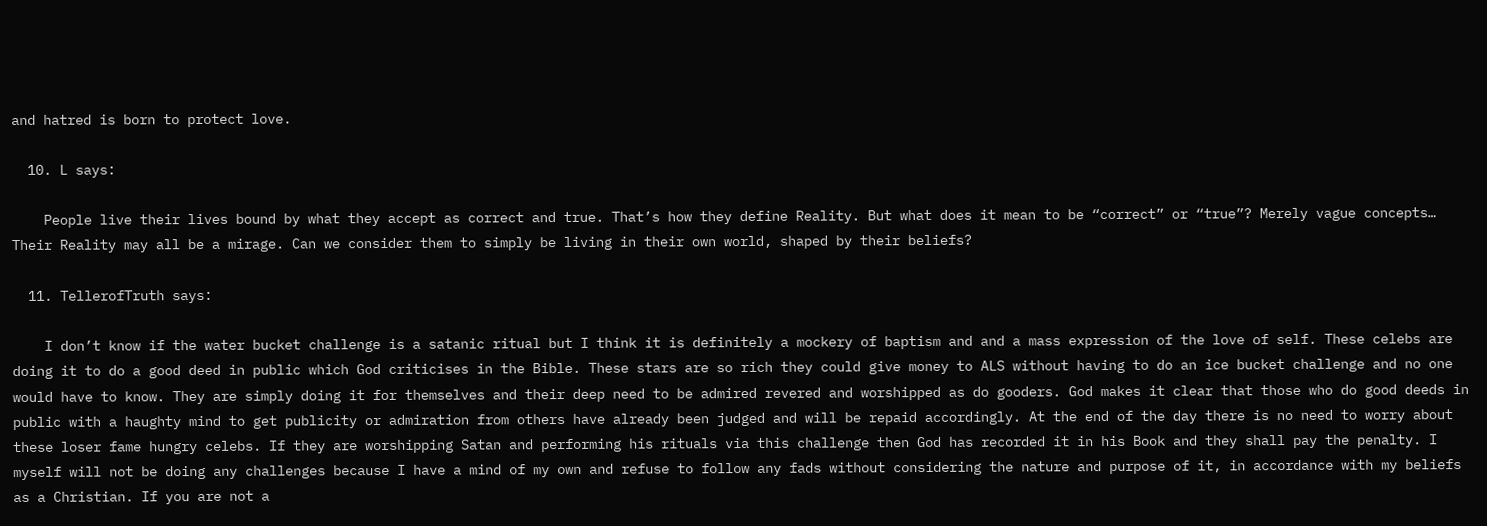and hatred is born to protect love.

  10. L says:

    People live their lives bound by what they accept as correct and true. That’s how they define Reality. But what does it mean to be “correct” or “true”? Merely vague concepts… Their Reality may all be a mirage. Can we consider them to simply be living in their own world, shaped by their beliefs?

  11. TellerofTruth says:

    I don’t know if the water bucket challenge is a satanic ritual but I think it is definitely a mockery of baptism and and a mass expression of the love of self. These celebs are doing it to do a good deed in public which God criticises in the Bible. These stars are so rich they could give money to ALS without having to do an ice bucket challenge and no one would have to know. They are simply doing it for themselves and their deep need to be admired revered and worshipped as do gooders. God makes it clear that those who do good deeds in public with a haughty mind to get publicity or admiration from others have already been judged and will be repaid accordingly. At the end of the day there is no need to worry about these loser fame hungry celebs. If they are worshipping Satan and performing his rituals via this challenge then God has recorded it in his Book and they shall pay the penalty. I myself will not be doing any challenges because I have a mind of my own and refuse to follow any fads without considering the nature and purpose of it, in accordance with my beliefs as a Christian. If you are not a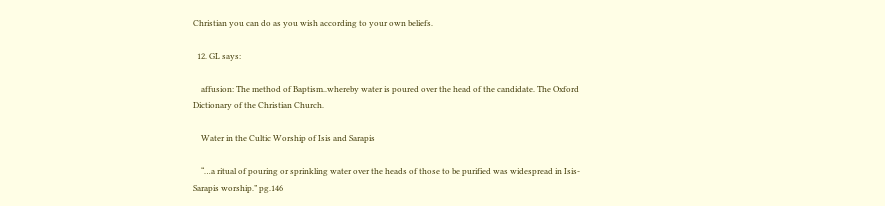Christian you can do as you wish according to your own beliefs.

  12. GL says:

    affusion: The method of Baptism..whereby water is poured over the head of the candidate. The Oxford Dictionary of the Christian Church.

    Water in the Cultic Worship of Isis and Sarapis

    “…a ritual of pouring or sprinkling water over the heads of those to be purified was widespread in Isis-Sarapis worship.” pg.146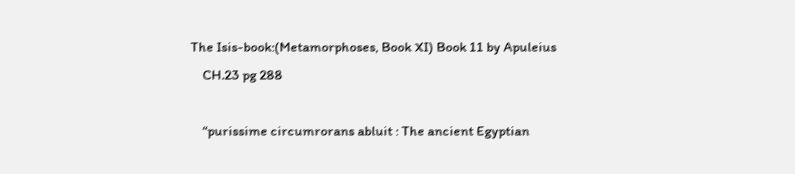The Isis-book:(Metamorphoses, Book XI) Book 11 by Apuleius
    CH.23 pg 288

    “purissime circumrorans abluit : The ancient Egyptian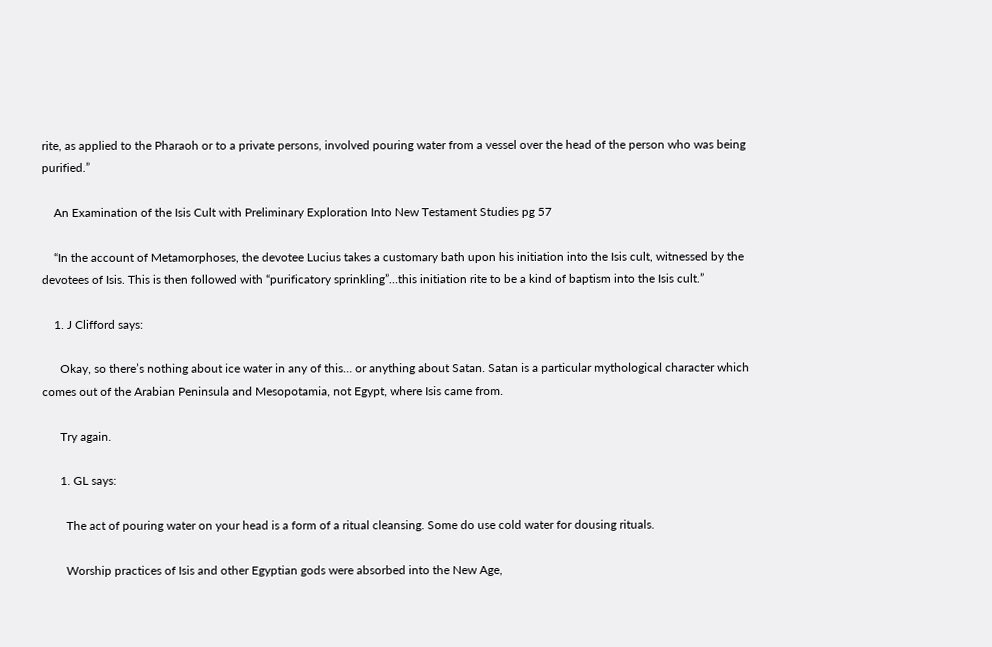rite, as applied to the Pharaoh or to a private persons, involved pouring water from a vessel over the head of the person who was being purified.”

    An Examination of the Isis Cult with Preliminary Exploration Into New Testament Studies pg 57

    “In the account of Metamorphoses, the devotee Lucius takes a customary bath upon his initiation into the Isis cult, witnessed by the devotees of Isis. This is then followed with “purificatory sprinkling”…this initiation rite to be a kind of baptism into the Isis cult.”

    1. J Clifford says:

      Okay, so there’s nothing about ice water in any of this… or anything about Satan. Satan is a particular mythological character which comes out of the Arabian Peninsula and Mesopotamia, not Egypt, where Isis came from.

      Try again.

      1. GL says:

        The act of pouring water on your head is a form of a ritual cleansing. Some do use cold water for dousing rituals.

        Worship practices of Isis and other Egyptian gods were absorbed into the New Age,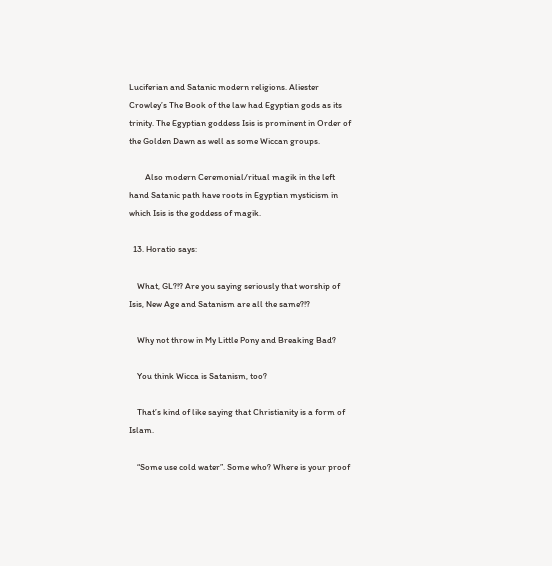Luciferian and Satanic modern religions. Aliester Crowley’s The Book of the law had Egyptian gods as its trinity. The Egyptian goddess Isis is prominent in Order of the Golden Dawn as well as some Wiccan groups.

        Also modern Ceremonial/ritual magik in the left hand Satanic path have roots in Egyptian mysticism in which Isis is the goddess of magik.

  13. Horatio says:

    What, GL?!? Are you saying seriously that worship of Isis, New Age and Satanism are all the same?!?

    Why not throw in My Little Pony and Breaking Bad?

    You think Wicca is Satanism, too?

    That’s kind of like saying that Christianity is a form of Islam.

    “Some use cold water”. Some who? Where is your proof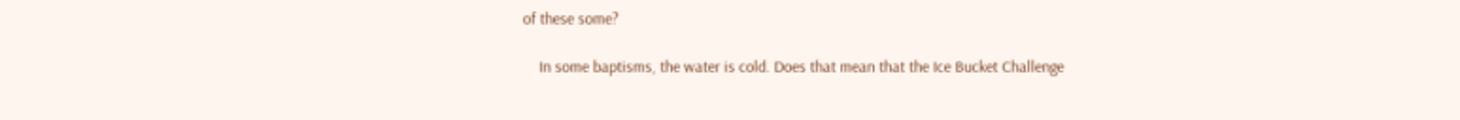of these some?

    In some baptisms, the water is cold. Does that mean that the Ice Bucket Challenge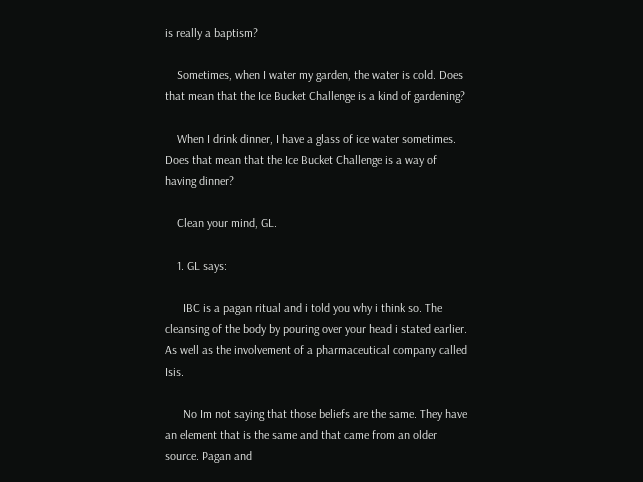is really a baptism?

    Sometimes, when I water my garden, the water is cold. Does that mean that the Ice Bucket Challenge is a kind of gardening?

    When I drink dinner, I have a glass of ice water sometimes. Does that mean that the Ice Bucket Challenge is a way of having dinner?

    Clean your mind, GL.

    1. GL says:

      IBC is a pagan ritual and i told you why i think so. The cleansing of the body by pouring over your head i stated earlier. As well as the involvement of a pharmaceutical company called Isis.

      No Im not saying that those beliefs are the same. They have an element that is the same and that came from an older source. Pagan and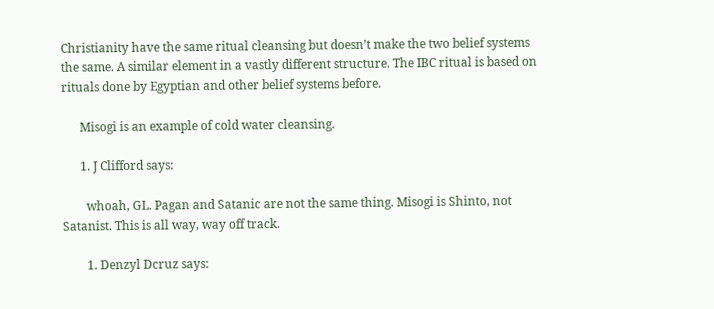Christianity have the same ritual cleansing but doesn’t make the two belief systems the same. A similar element in a vastly different structure. The IBC ritual is based on rituals done by Egyptian and other belief systems before.

      Misogi is an example of cold water cleansing.

      1. J Clifford says:

        whoah, GL. Pagan and Satanic are not the same thing. Misogi is Shinto, not Satanist. This is all way, way off track.

        1. Denzyl Dcruz says: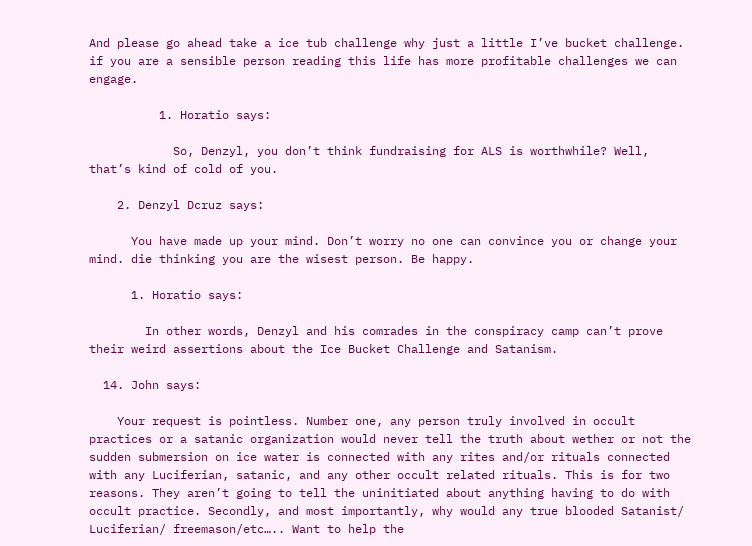And please go ahead take a ice tub challenge why just a little I’ve bucket challenge. if you are a sensible person reading this life has more profitable challenges we can engage.

          1. Horatio says:

            So, Denzyl, you don’t think fundraising for ALS is worthwhile? Well, that’s kind of cold of you.

    2. Denzyl Dcruz says:

      You have made up your mind. Don’t worry no one can convince you or change your mind. die thinking you are the wisest person. Be happy.

      1. Horatio says:

        In other words, Denzyl and his comrades in the conspiracy camp can’t prove their weird assertions about the Ice Bucket Challenge and Satanism.

  14. John says:

    Your request is pointless. Number one, any person truly involved in occult practices or a satanic organization would never tell the truth about wether or not the sudden submersion on ice water is connected with any rites and/or rituals connected with any Luciferian, satanic, and any other occult related rituals. This is for two reasons. They aren’t going to tell the uninitiated about anything having to do with occult practice. Secondly, and most importantly, why would any true blooded Satanist/ Luciferian/ freemason/etc….. Want to help the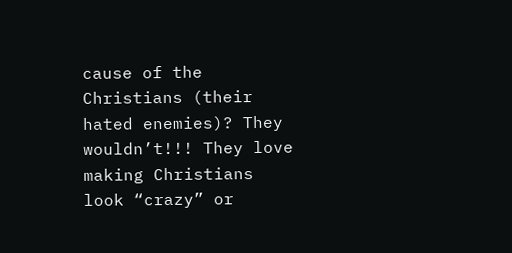cause of the Christians (their hated enemies)? They wouldn’t!!! They love making Christians look “crazy” or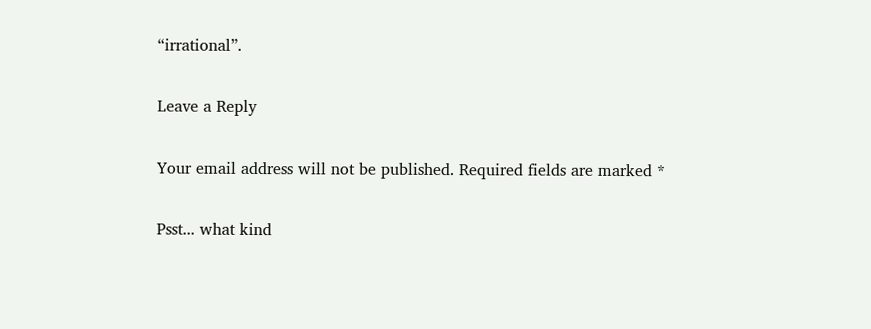“irrational”.

Leave a Reply

Your email address will not be published. Required fields are marked *

Psst... what kind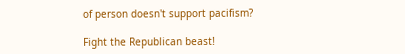of person doesn't support pacifism?

Fight the Republican beast!